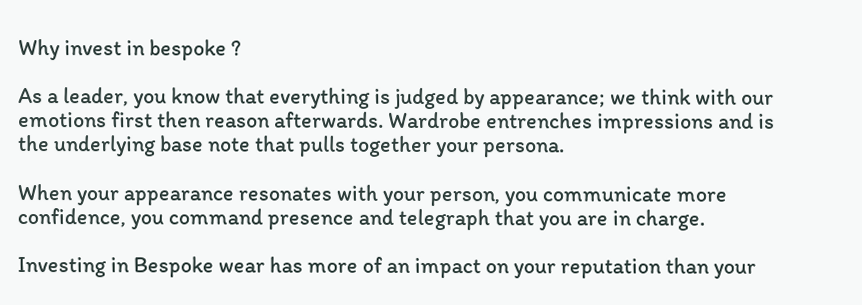Why invest in bespoke ?

As a leader, you know that everything is judged by appearance; we think with our emotions first then reason afterwards. Wardrobe entrenches impressions and is the underlying base note that pulls together your persona.

When your appearance resonates with your person, you communicate more confidence, you command presence and telegraph that you are in charge.

Investing in Bespoke wear has more of an impact on your reputation than your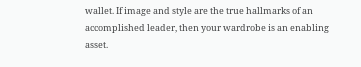wallet. If image and style are the true hallmarks of an accomplished leader, then your wardrobe is an enabling asset.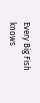Every Big Fish knows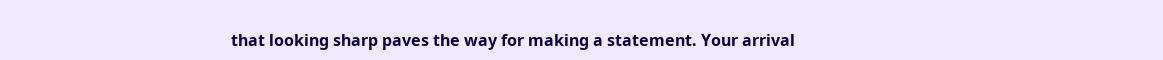that looking sharp paves the way for making a statement. Your arrival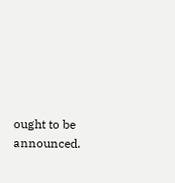ought to be announced.